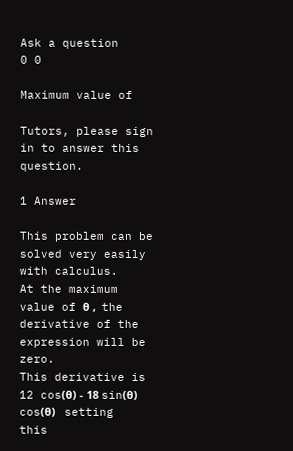Ask a question
0 0

Maximum value of

Tutors, please sign in to answer this question.

1 Answer

This problem can be solved very easily with calculus.     At the maximum value of θ ,  the derivative of the
expression will be zero.
This derivative is    12 cos(θ) - 18 sin(θ) cos(θ)   setting this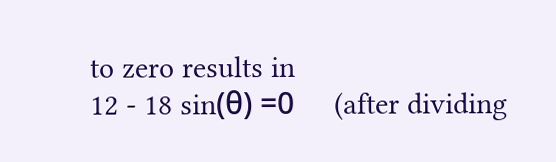to zero results in
12 - 18 sin(θ) =0     (after dividing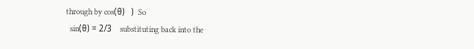through by cos(θ)   )  So
  sin(θ) = 2/3    substituting back into the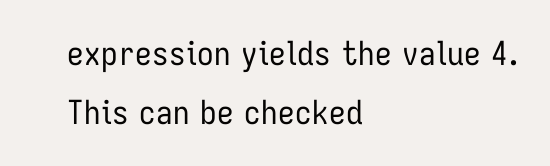expression yields the value 4.
This can be checked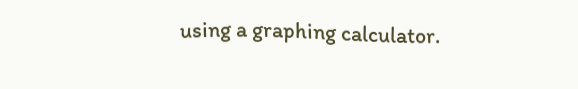using a graphing calculator.